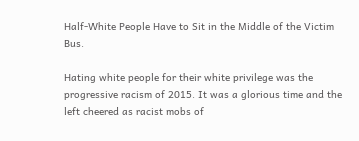Half-White People Have to Sit in the Middle of the Victim Bus.

Hating white people for their white privilege was the progressive racism of 2015. It was a glorious time and the left cheered as racist mobs of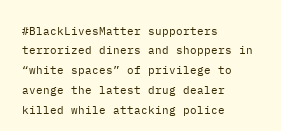#BlackLivesMatter supporters terrorized diners and shoppers in “white spaces” of privilege to avenge the latest drug dealer killed while attacking police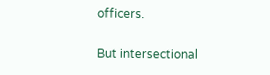officers.

But intersectional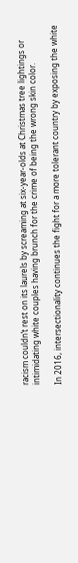racism couldn’t rest on its laurels by screaming at six-year-olds at Christmas tree lightings or intimidating white couples having brunch for the crime of being the wrong skin color.

In 2016, intersectionality continues the fight for a more tolerant country by exposing the white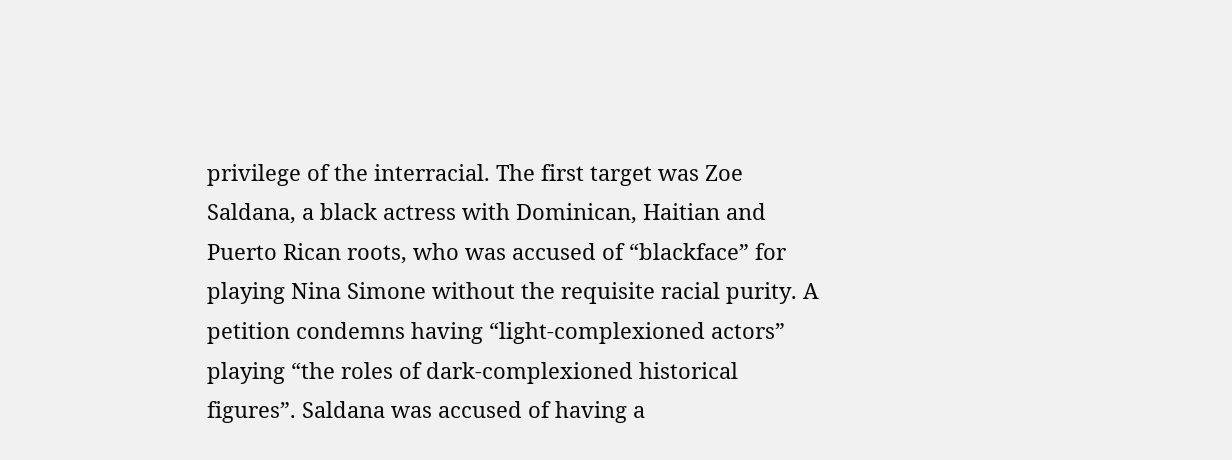privilege of the interracial. The first target was Zoe Saldana, a black actress with Dominican, Haitian and Puerto Rican roots, who was accused of “blackface” for playing Nina Simone without the requisite racial purity. A petition condemns having “light-complexioned actors” playing “the roles of dark-complexioned historical figures”. Saldana was accused of having a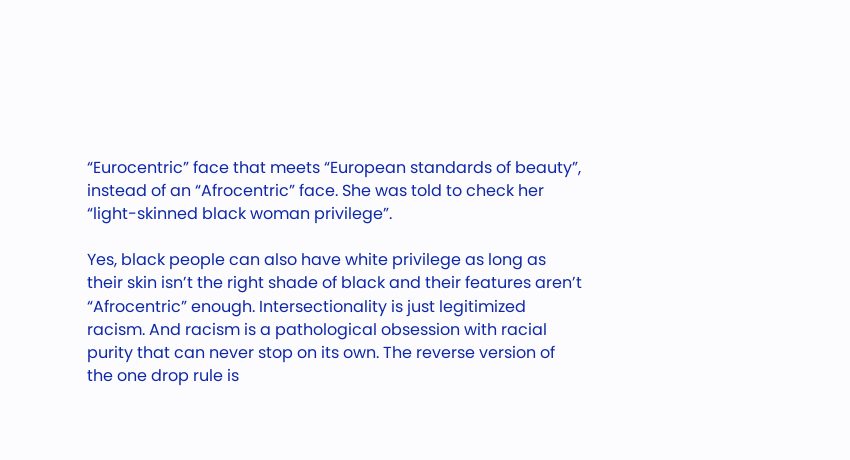“Eurocentric” face that meets “European standards of beauty”, instead of an “Afrocentric” face. She was told to check her “light-skinned black woman privilege”.

Yes, black people can also have white privilege as long as their skin isn’t the right shade of black and their features aren’t “Afrocentric” enough. Intersectionality is just legitimized racism. And racism is a pathological obsession with racial purity that can never stop on its own. The reverse version of the one drop rule is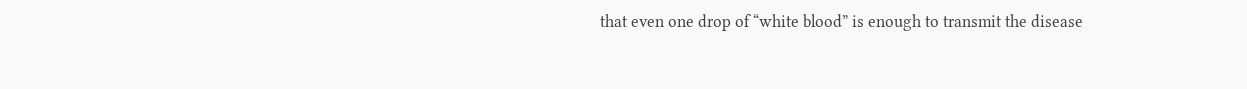that even one drop of “white blood” is enough to transmit the disease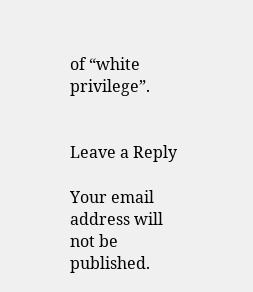of “white privilege”.


Leave a Reply

Your email address will not be published.